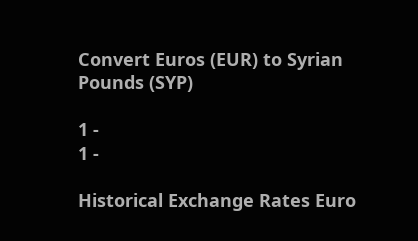Convert Euros (EUR) to Syrian Pounds (SYP)

1 -
1 -

Historical Exchange Rates Euro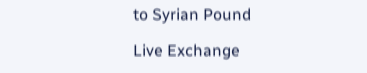to Syrian Pound

Live Exchange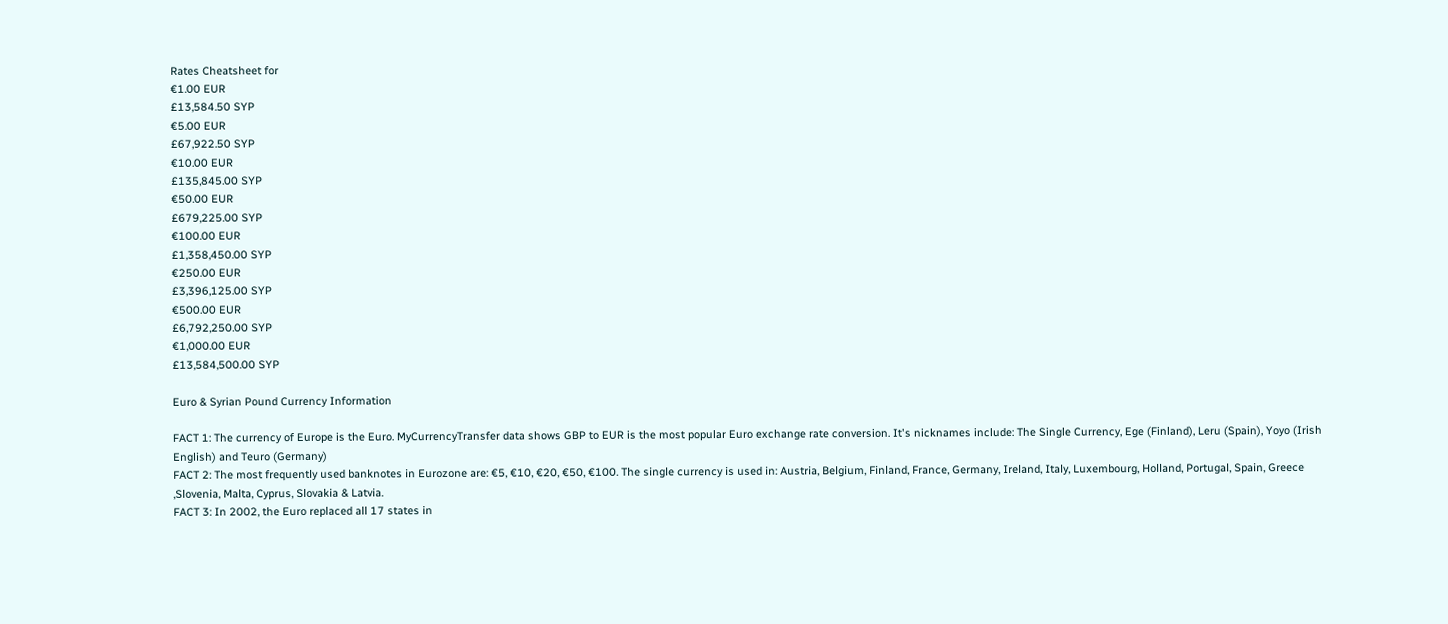Rates Cheatsheet for
€1.00 EUR
£13,584.50 SYP
€5.00 EUR
£67,922.50 SYP
€10.00 EUR
£135,845.00 SYP
€50.00 EUR
£679,225.00 SYP
€100.00 EUR
£1,358,450.00 SYP
€250.00 EUR
£3,396,125.00 SYP
€500.00 EUR
£6,792,250.00 SYP
€1,000.00 EUR
£13,584,500.00 SYP

Euro & Syrian Pound Currency Information

FACT 1: The currency of Europe is the Euro. MyCurrencyTransfer data shows GBP to EUR is the most popular Euro exchange rate conversion. It's nicknames include: The Single Currency, Ege (Finland), Leru (Spain), Yoyo (Irish English) and Teuro (Germany)
FACT 2: The most frequently used banknotes in Eurozone are: €5, €10, €20, €50, €100. The single currency is used in: Austria, Belgium, Finland, France, Germany, Ireland, Italy, Luxembourg, Holland, Portugal, Spain, Greece ,Slovenia, Malta, Cyprus, Slovakia & Latvia.
FACT 3: In 2002, the Euro replaced all 17 states in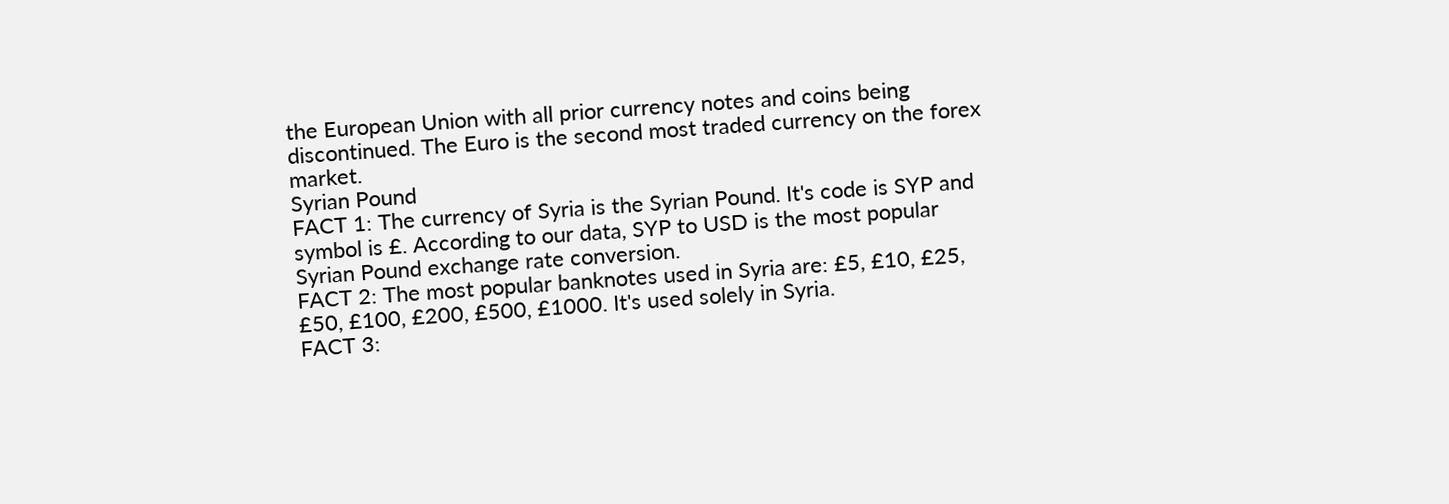the European Union with all prior currency notes and coins being discontinued. The Euro is the second most traded currency on the forex market.
Syrian Pound
FACT 1: The currency of Syria is the Syrian Pound. It's code is SYP and symbol is £. According to our data, SYP to USD is the most popular Syrian Pound exchange rate conversion.
FACT 2: The most popular banknotes used in Syria are: £5, £10, £25, £50, £100, £200, £500, £1000. It's used solely in Syria.
FACT 3: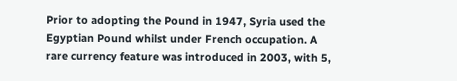Prior to adopting the Pound in 1947, Syria used the Egyptian Pound whilst under French occupation. A rare currency feature was introduced in 2003, with 5,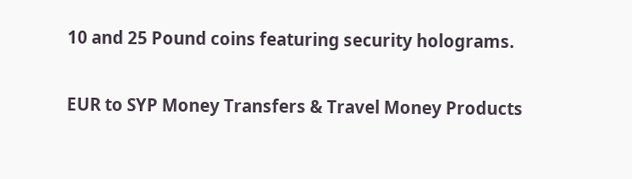10 and 25 Pound coins featuring security holograms.

EUR to SYP Money Transfers & Travel Money Products